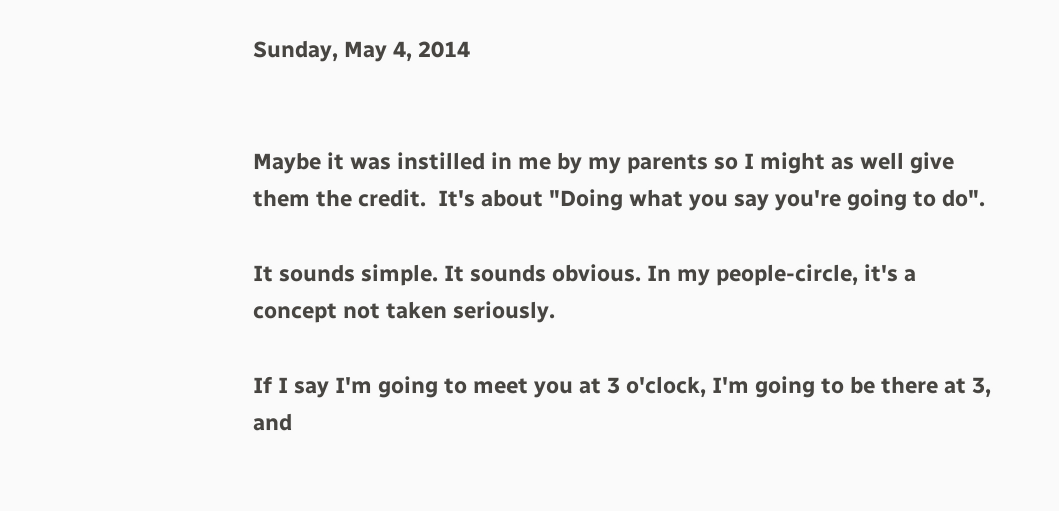Sunday, May 4, 2014


Maybe it was instilled in me by my parents so I might as well give them the credit.  It's about "Doing what you say you're going to do".

It sounds simple. It sounds obvious. In my people-circle, it's a concept not taken seriously.

If I say I'm going to meet you at 3 o'clock, I'm going to be there at 3, and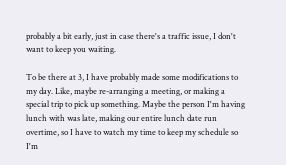probably a bit early, just in case there's a traffic issue, I don't want to keep you waiting.

To be there at 3, I have probably made some modifications to my day. Like, maybe re-arranging a meeting, or making a special trip to pick up something. Maybe the person I'm having lunch with was late, making our entire lunch date run overtime, so I have to watch my time to keep my schedule so I'm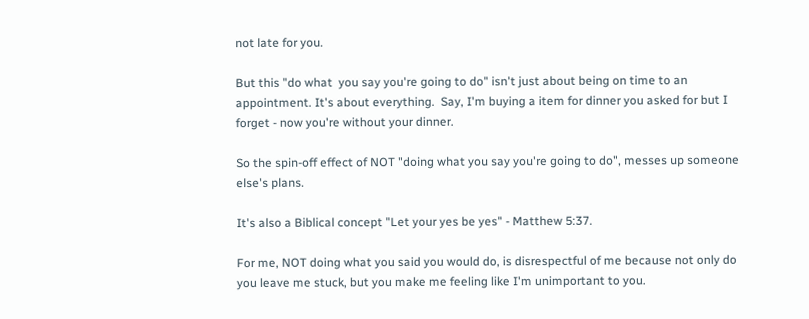not late for you.

But this "do what  you say you're going to do" isn't just about being on time to an appointment. It's about everything.  Say, I'm buying a item for dinner you asked for but I forget - now you're without your dinner.

So the spin-off effect of NOT "doing what you say you're going to do", messes up someone else's plans.

It's also a Biblical concept "Let your yes be yes" - Matthew 5:37.

For me, NOT doing what you said you would do, is disrespectful of me because not only do you leave me stuck, but you make me feeling like I'm unimportant to you.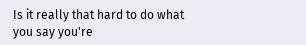Is it really that hard to do what  you say you're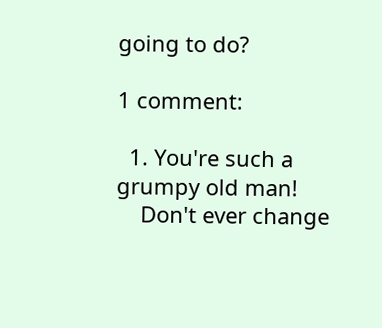going to do?

1 comment:

  1. You're such a grumpy old man!
    Don't ever change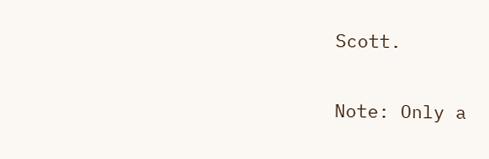Scott.


Note: Only a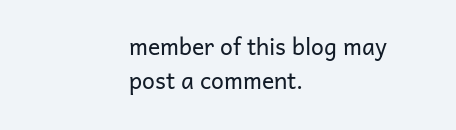member of this blog may post a comment.